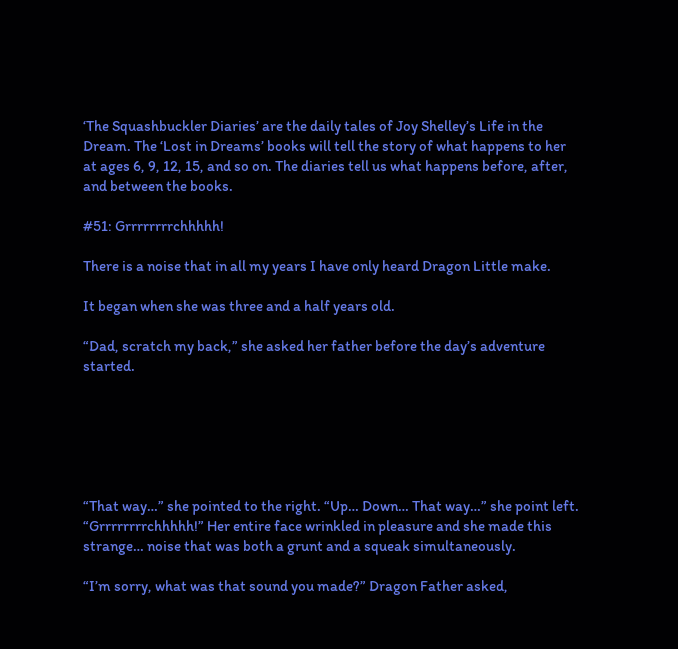‘The Squashbuckler Diaries’ are the daily tales of Joy Shelley’s Life in the Dream. The ‘Lost in Dreams’ books will tell the story of what happens to her at ages 6, 9, 12, 15, and so on. The diaries tell us what happens before, after, and between the books.

#51: Grrrrrrrrchhhhh!

There is a noise that in all my years I have only heard Dragon Little make.

It began when she was three and a half years old.

“Dad, scratch my back,” she asked her father before the day’s adventure started.






“That way…” she pointed to the right. “Up… Down… That way…” she point left. “Grrrrrrrrchhhhh!” Her entire face wrinkled in pleasure and she made this strange… noise that was both a grunt and a squeak simultaneously.

“I’m sorry, what was that sound you made?” Dragon Father asked,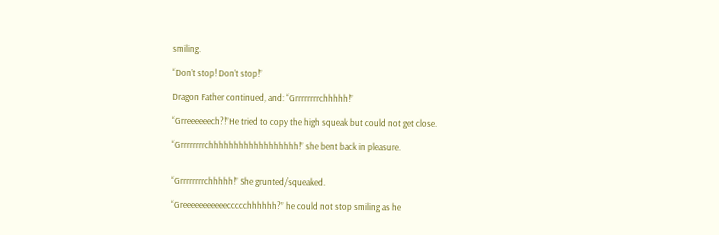smiling.

“Don’t stop! Don’t stop!”

Dragon Father continued, and: “Grrrrrrrrchhhhh!”

“Grreeeeeech?!”He tried to copy the high squeak but could not get close.

“Grrrrrrrrchhhhhhhhhhhhhhhhhh!” she bent back in pleasure.


“Grrrrrrrrchhhhh!” She grunted/squeaked.

“Greeeeeeeeeeeccccchhhhhh?” he could not stop smiling as he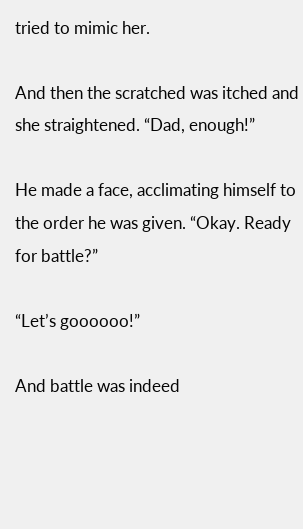tried to mimic her.

And then the scratched was itched and she straightened. “Dad, enough!”

He made a face, acclimating himself to the order he was given. “Okay. Ready for battle?”

“Let’s goooooo!”

And battle was indeed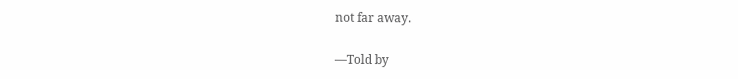not far away.

—Told by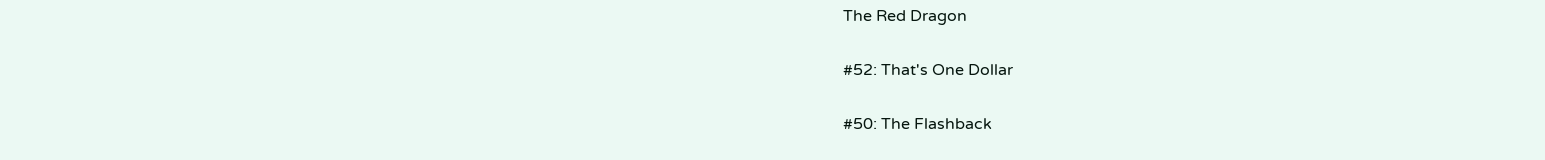The Red Dragon

#52: That's One Dollar

#50: The Flashback